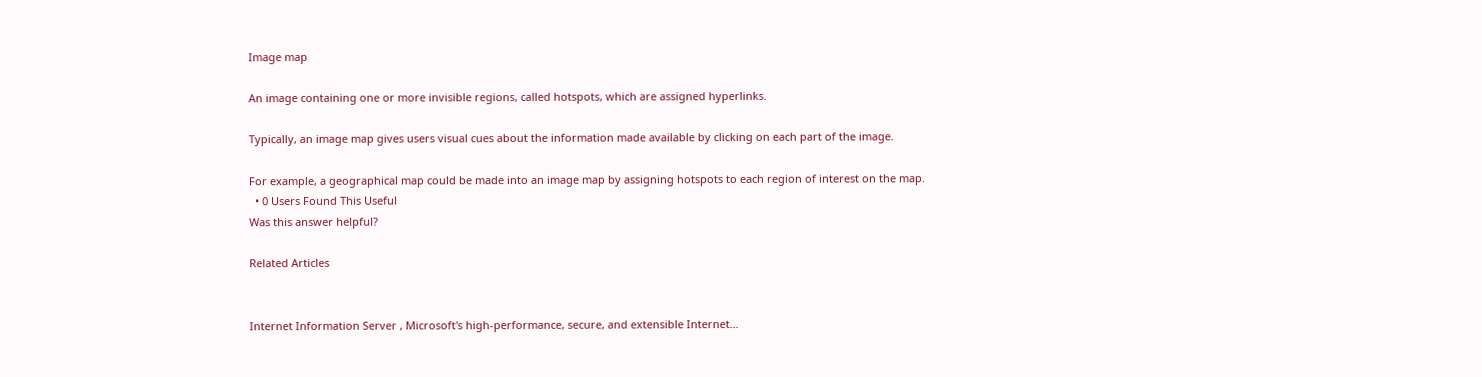Image map

An image containing one or more invisible regions, called hotspots, which are assigned hyperlinks.

Typically, an image map gives users visual cues about the information made available by clicking on each part of the image.

For example, a geographical map could be made into an image map by assigning hotspots to each region of interest on the map.
  • 0 Users Found This Useful
Was this answer helpful?

Related Articles


Internet Information Server , Microsoft's high-performance, secure, and extensible Internet...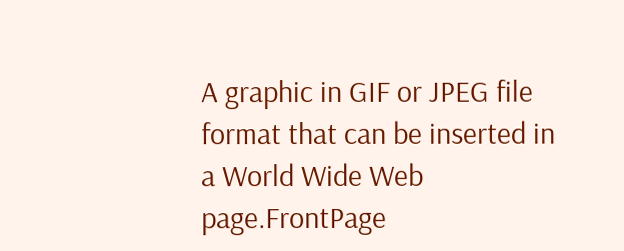A graphic in GIF or JPEG file format that can be inserted in a World Wide Web page.FrontPage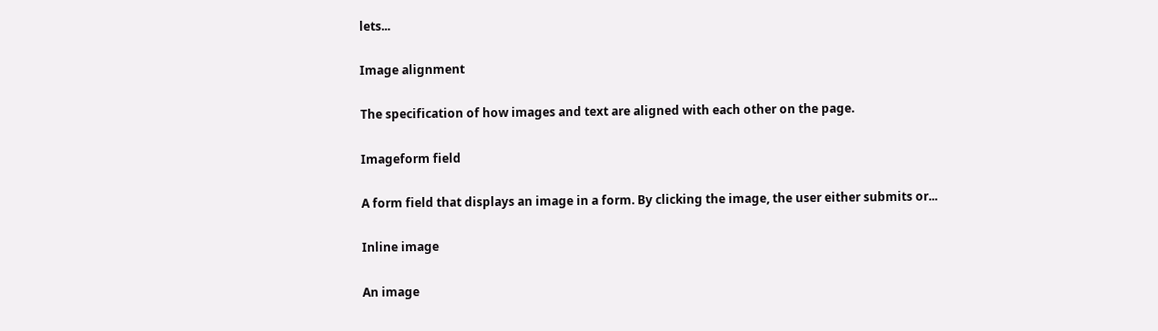lets...

Image alignment

The specification of how images and text are aligned with each other on the page.

Imageform field

A form field that displays an image in a form. By clicking the image, the user either submits or...

Inline image

An image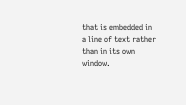that is embedded in a line of text rather than in its own window.